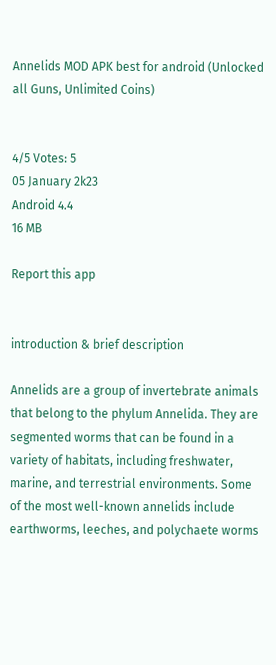Annelids MOD APK best for android (Unlocked all Guns, Unlimited Coins)


4/5 Votes: 5
05 January 2k23
Android 4.4
16 MB

Report this app


introduction & brief description

Annelids are a group of invertebrate animals that belong to the phylum Annelida. They are segmented worms that can be found in a variety of habitats, including freshwater, marine, and terrestrial environments. Some of the most well-known annelids include earthworms, leeches, and polychaete worms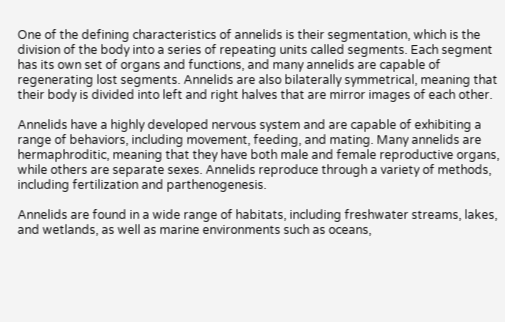One of the defining characteristics of annelids is their segmentation, which is the division of the body into a series of repeating units called segments. Each segment has its own set of organs and functions, and many annelids are capable of regenerating lost segments. Annelids are also bilaterally symmetrical, meaning that their body is divided into left and right halves that are mirror images of each other.

Annelids have a highly developed nervous system and are capable of exhibiting a range of behaviors, including movement, feeding, and mating. Many annelids are hermaphroditic, meaning that they have both male and female reproductive organs, while others are separate sexes. Annelids reproduce through a variety of methods, including fertilization and parthenogenesis.

Annelids are found in a wide range of habitats, including freshwater streams, lakes, and wetlands, as well as marine environments such as oceans,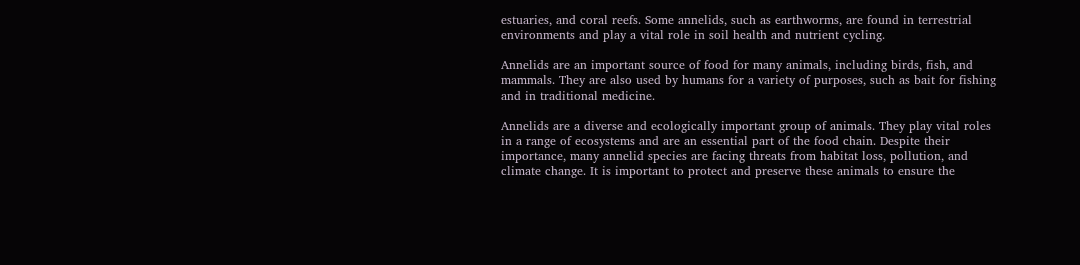estuaries, and coral reefs. Some annelids, such as earthworms, are found in terrestrial environments and play a vital role in soil health and nutrient cycling.

Annelids are an important source of food for many animals, including birds, fish, and mammals. They are also used by humans for a variety of purposes, such as bait for fishing and in traditional medicine.

Annelids are a diverse and ecologically important group of animals. They play vital roles in a range of ecosystems and are an essential part of the food chain. Despite their importance, many annelid species are facing threats from habitat loss, pollution, and climate change. It is important to protect and preserve these animals to ensure the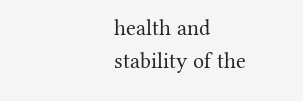health and stability of the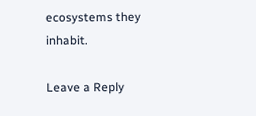ecosystems they inhabit.

Leave a Reply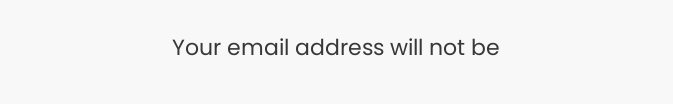Your email address will not be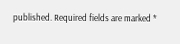published. Required fields are marked *